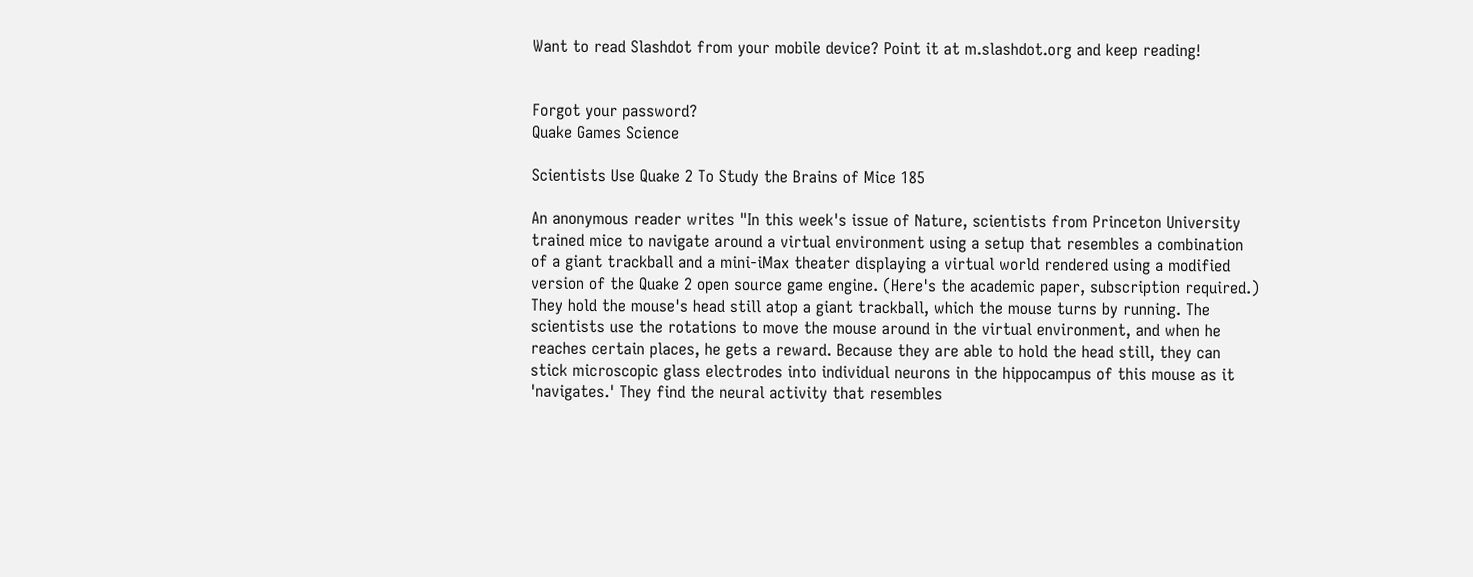Want to read Slashdot from your mobile device? Point it at m.slashdot.org and keep reading!


Forgot your password?
Quake Games Science

Scientists Use Quake 2 To Study the Brains of Mice 185

An anonymous reader writes "In this week's issue of Nature, scientists from Princeton University trained mice to navigate around a virtual environment using a setup that resembles a combination of a giant trackball and a mini-iMax theater displaying a virtual world rendered using a modified version of the Quake 2 open source game engine. (Here's the academic paper, subscription required.) They hold the mouse's head still atop a giant trackball, which the mouse turns by running. The scientists use the rotations to move the mouse around in the virtual environment, and when he reaches certain places, he gets a reward. Because they are able to hold the head still, they can stick microscopic glass electrodes into individual neurons in the hippocampus of this mouse as it 'navigates.' They find the neural activity that resembles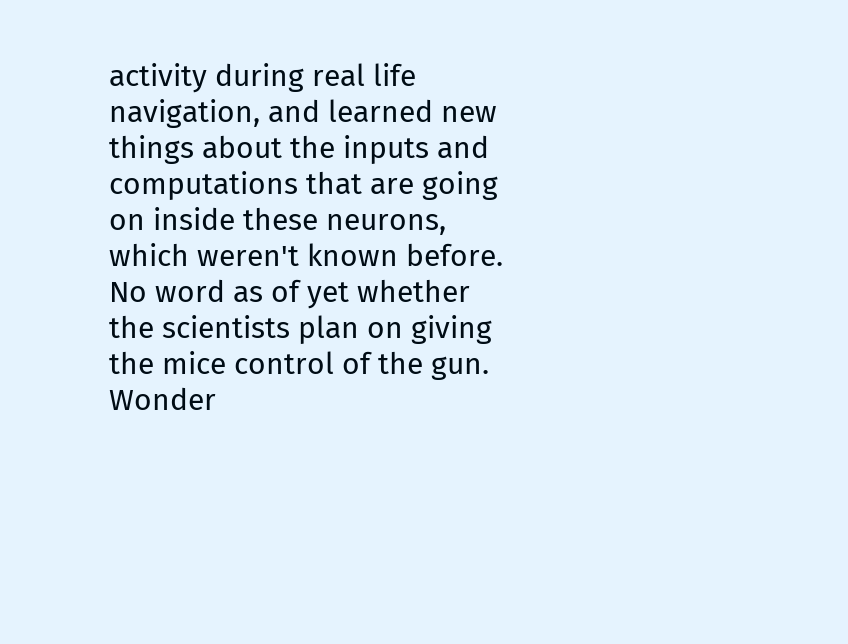activity during real life navigation, and learned new things about the inputs and computations that are going on inside these neurons, which weren't known before. No word as of yet whether the scientists plan on giving the mice control of the gun. Wonder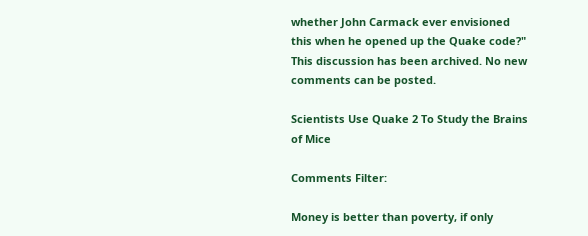whether John Carmack ever envisioned this when he opened up the Quake code?"
This discussion has been archived. No new comments can be posted.

Scientists Use Quake 2 To Study the Brains of Mice

Comments Filter:

Money is better than poverty, if only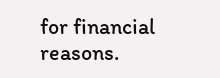for financial reasons.